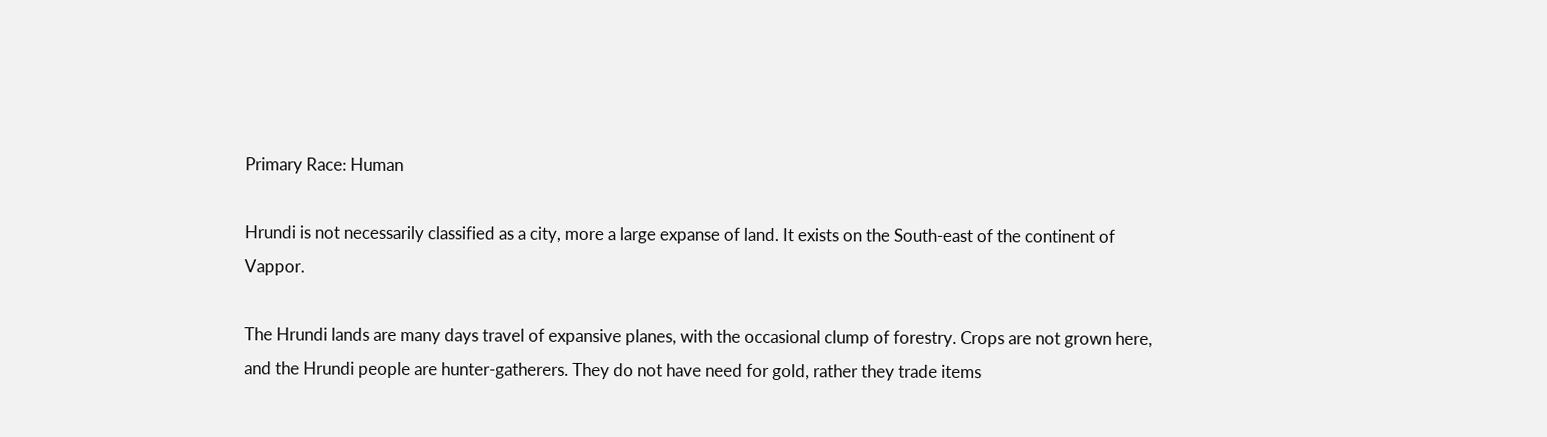Primary Race: Human

Hrundi is not necessarily classified as a city, more a large expanse of land. It exists on the South-east of the continent of Vappor.

The Hrundi lands are many days travel of expansive planes, with the occasional clump of forestry. Crops are not grown here, and the Hrundi people are hunter-gatherers. They do not have need for gold, rather they trade items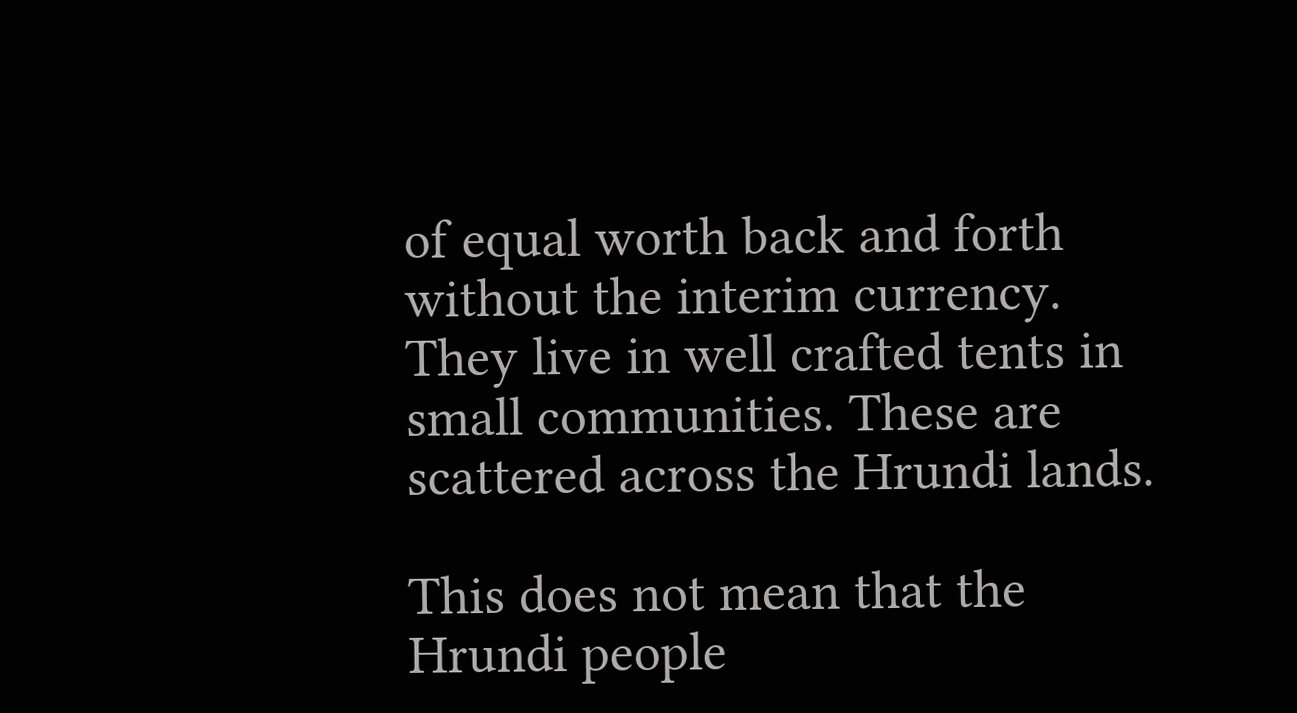of equal worth back and forth without the interim currency. They live in well crafted tents in small communities. These are scattered across the Hrundi lands.

This does not mean that the Hrundi people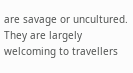are savage or uncultured. They are largely welcoming to travellers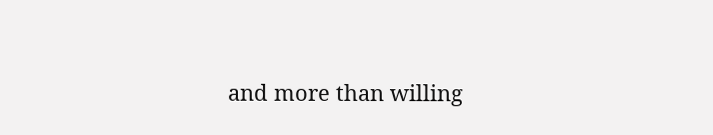and more than willing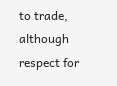to trade, although respect for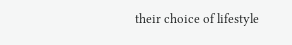their choice of lifestyle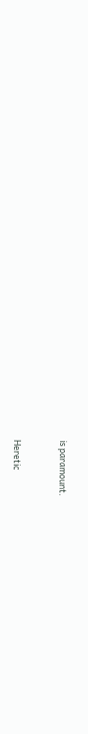is paramount.


Heretic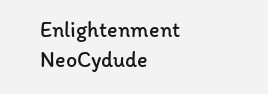Enlightenment NeoCydude